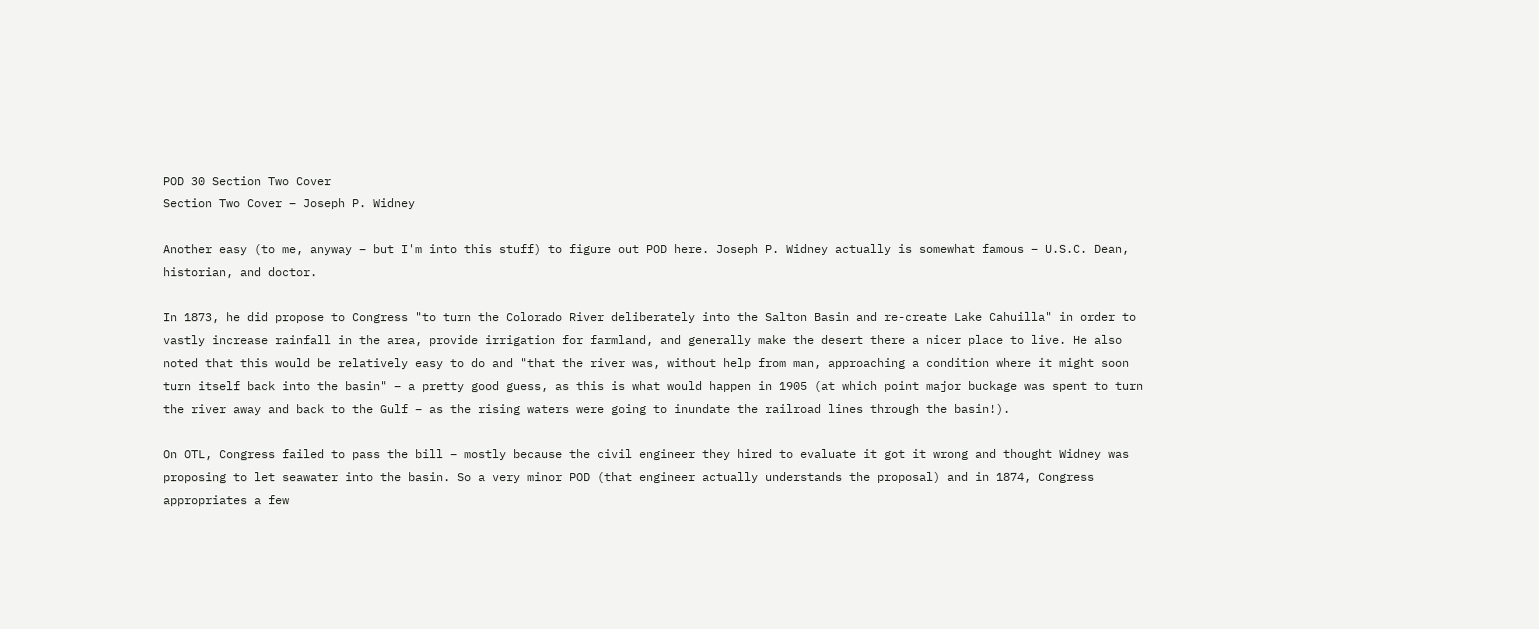POD 30 Section Two Cover
Section Two Cover – Joseph P. Widney

Another easy (to me, anyway – but I'm into this stuff) to figure out POD here. Joseph P. Widney actually is somewhat famous – U.S.C. Dean, historian, and doctor.

In 1873, he did propose to Congress "to turn the Colorado River deliberately into the Salton Basin and re-create Lake Cahuilla" in order to vastly increase rainfall in the area, provide irrigation for farmland, and generally make the desert there a nicer place to live. He also noted that this would be relatively easy to do and "that the river was, without help from man, approaching a condition where it might soon turn itself back into the basin" – a pretty good guess, as this is what would happen in 1905 (at which point major buckage was spent to turn the river away and back to the Gulf – as the rising waters were going to inundate the railroad lines through the basin!).

On OTL, Congress failed to pass the bill – mostly because the civil engineer they hired to evaluate it got it wrong and thought Widney was proposing to let seawater into the basin. So a very minor POD (that engineer actually understands the proposal) and in 1874, Congress appropriates a few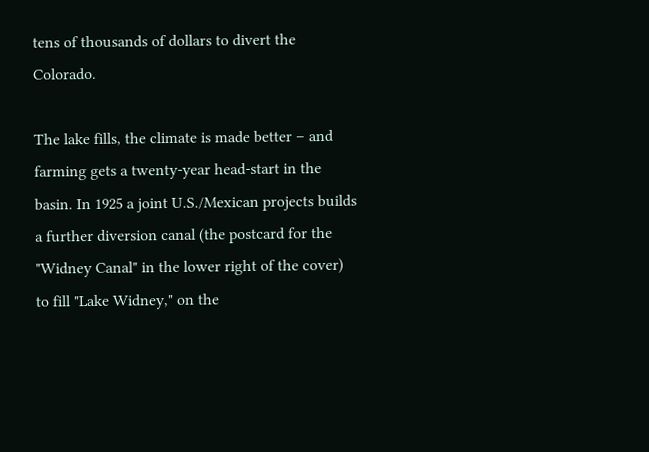tens of thousands of dollars to divert the Colorado.

The lake fills, the climate is made better – and farming gets a twenty-year head-start in the basin. In 1925 a joint U.S./Mexican projects builds a further diversion canal (the postcard for the "Widney Canal" in the lower right of the cover) to fill "Lake Widney," on the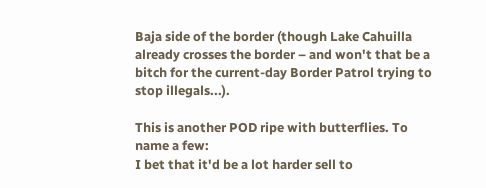Baja side of the border (though Lake Cahuilla already crosses the border – and won't that be a bitch for the current-day Border Patrol trying to stop illegals...).

This is another POD ripe with butterflies. To name a few:
I bet that it'd be a lot harder sell to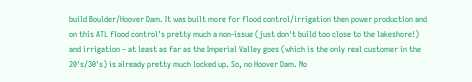build Boulder/Hoover Dam. It was built more for flood control/irrigation then power production and on this ATL flood control's pretty much a non-issue (just don't build too close to the lakeshore!) and irrigation – at least as far as the Imperial Valley goes (which is the only real customer in the 20's/30's) is already pretty much locked up. So, no Hoover Dam. No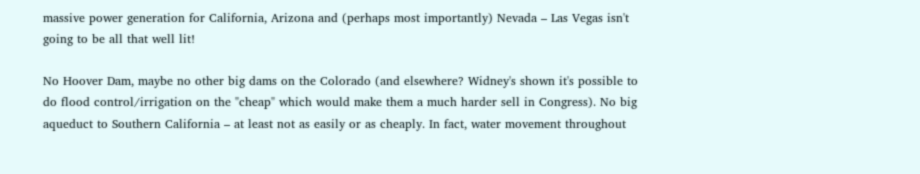massive power generation for California, Arizona and (perhaps most importantly) Nevada – Las Vegas isn't going to be all that well lit!

No Hoover Dam, maybe no other big dams on the Colorado (and elsewhere? Widney's shown it's possible to do flood control/irrigation on the "cheap" which would make them a much harder sell in Congress). No big aqueduct to Southern California – at least not as easily or as cheaply. In fact, water movement throughout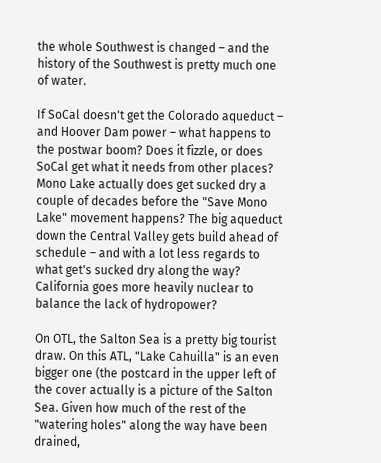the whole Southwest is changed – and the history of the Southwest is pretty much one of water.

If SoCal doesn't get the Colorado aqueduct – and Hoover Dam power – what happens to the postwar boom? Does it fizzle, or does SoCal get what it needs from other places? Mono Lake actually does get sucked dry a couple of decades before the "Save Mono Lake" movement happens? The big aqueduct down the Central Valley gets build ahead of schedule – and with a lot less regards to what get's sucked dry along the way? California goes more heavily nuclear to balance the lack of hydropower?

On OTL, the Salton Sea is a pretty big tourist draw. On this ATL, "Lake Cahuilla" is an even bigger one (the postcard in the upper left of the cover actually is a picture of the Salton Sea. Given how much of the rest of the "watering holes" along the way have been drained,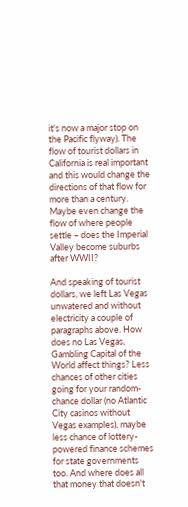it's now a major stop on the Pacific flyway). The flow of tourist dollars in California is real important and this would change the directions of that flow for more than a century. Maybe even change the flow of where people settle – does the Imperial Valley become suburbs after WWII?

And speaking of tourist dollars, we left Las Vegas unwatered and without electricity a couple of paragraphs above. How does no Las Vegas, Gambling Capital of the World affect things? Less chances of other cities going for your random-chance dollar (no Atlantic City casinos without Vegas examples), maybe less chance of lottery-powered finance schemes for state governments too. And where does all that money that doesn't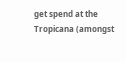get spend at the Tropicana (amongst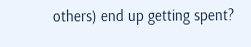others) end up getting spent?